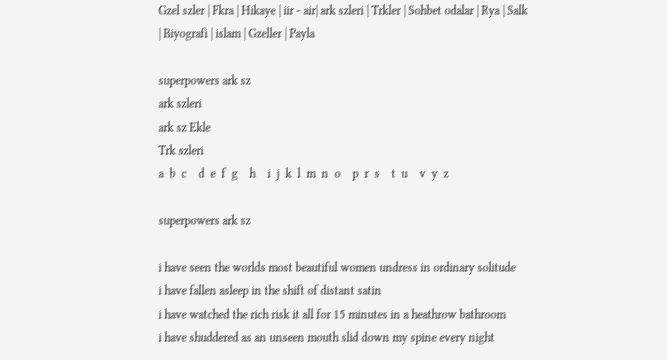Gzel szler | Fkra | Hikaye | iir - air| ark szleri | Trkler | Sohbet odalar | Rya | Salk | Biyografi | islam | Gzeller | Payla

superpowers ark sz
ark szleri
ark sz Ekle
Trk szleri
a  b  c    d  e  f  g    h    i  j  k  l  m  n  o    p  r  s    t  u    v  y  z

superpowers ark sz

i have seen the worlds most beautiful women undress in ordinary solitude
i have fallen asleep in the shift of distant satin
i have watched the rich risk it all for 15 minutes in a heathrow bathroom
i have shuddered as an unseen mouth slid down my spine every night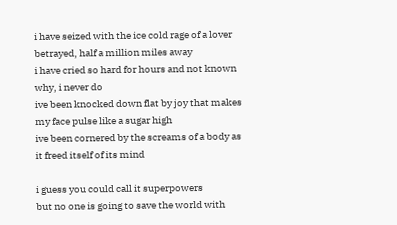i have seized with the ice cold rage of a lover betrayed, half a million miles away
i have cried so hard for hours and not known why, i never do
ive been knocked down flat by joy that makes my face pulse like a sugar high
ive been cornered by the screams of a body as it freed itself of its mind

i guess you could call it superpowers
but no one is going to save the world with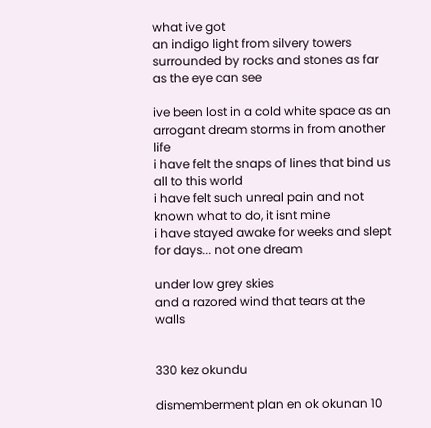what ive got
an indigo light from silvery towers
surrounded by rocks and stones as far as the eye can see

ive been lost in a cold white space as an arrogant dream storms in from another life
i have felt the snaps of lines that bind us all to this world
i have felt such unreal pain and not known what to do, it isnt mine
i have stayed awake for weeks and slept for days... not one dream

under low grey skies
and a razored wind that tears at the walls


330 kez okundu

dismemberment plan en ok okunan 10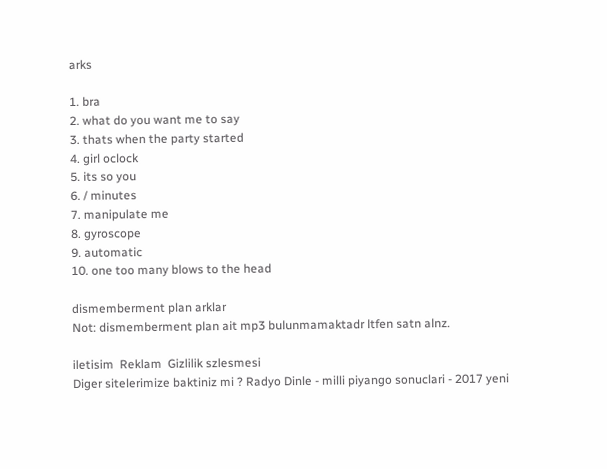arks

1. bra
2. what do you want me to say
3. thats when the party started
4. girl oclock
5. its so you
6. / minutes
7. manipulate me
8. gyroscope
9. automatic
10. one too many blows to the head

dismemberment plan arklar
Not: dismemberment plan ait mp3 bulunmamaktadr ltfen satn alnz.

iletisim  Reklam  Gizlilik szlesmesi
Diger sitelerimize baktiniz mi ? Radyo Dinle - milli piyango sonuclari - 2017 yeni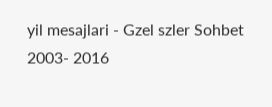yil mesajlari - Gzel szler Sohbet 2003- 2016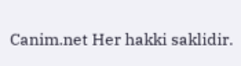Canim.net Her hakki saklidir.